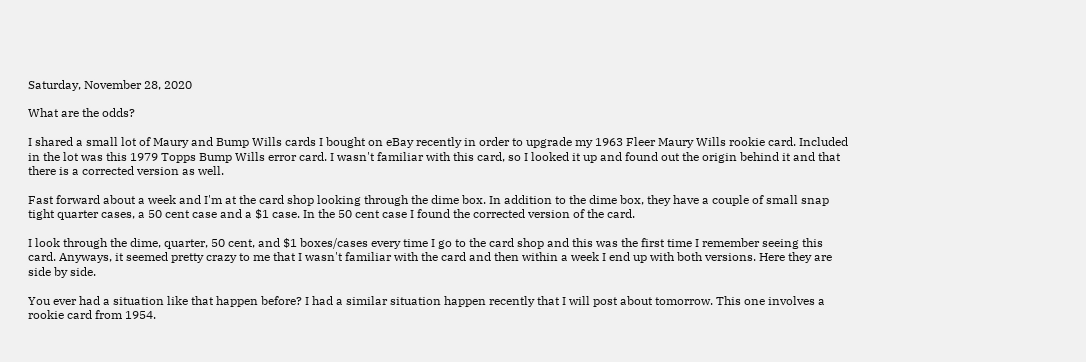Saturday, November 28, 2020

What are the odds?

I shared a small lot of Maury and Bump Wills cards I bought on eBay recently in order to upgrade my 1963 Fleer Maury Wills rookie card. Included in the lot was this 1979 Topps Bump Wills error card. I wasn't familiar with this card, so I looked it up and found out the origin behind it and that there is a corrected version as well.

Fast forward about a week and I'm at the card shop looking through the dime box. In addition to the dime box, they have a couple of small snap tight quarter cases, a 50 cent case and a $1 case. In the 50 cent case I found the corrected version of the card.

I look through the dime, quarter, 50 cent, and $1 boxes/cases every time I go to the card shop and this was the first time I remember seeing this card. Anyways, it seemed pretty crazy to me that I wasn't familiar with the card and then within a week I end up with both versions. Here they are side by side.

You ever had a situation like that happen before? I had a similar situation happen recently that I will post about tomorrow. This one involves a rookie card from 1954.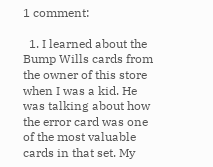1 comment:

  1. I learned about the Bump Wills cards from the owner of this store when I was a kid. He was talking about how the error card was one of the most valuable cards in that set. My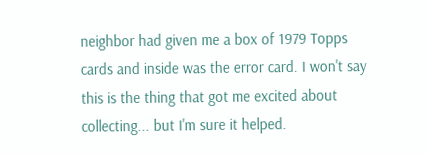neighbor had given me a box of 1979 Topps cards and inside was the error card. I won't say this is the thing that got me excited about collecting... but I'm sure it helped.